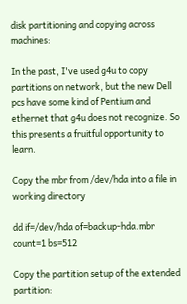disk partitioning and copying across machines:

In the past, I've used g4u to copy partitions on network, but the new Dell pcs have some kind of Pentium and ethernet that g4u does not recognize. So this presents a fruitful opportunity to learn.

Copy the mbr from /dev/hda into a file in working directory

dd if=/dev/hda of=backup-hda.mbr count=1 bs=512

Copy the partition setup of the extended partition: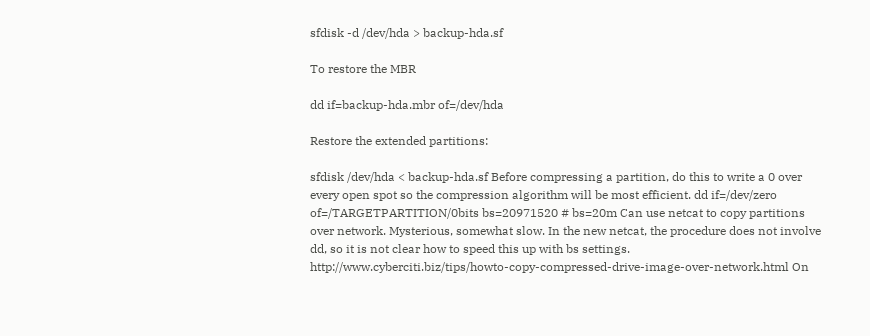sfdisk -d /dev/hda > backup-hda.sf

To restore the MBR

dd if=backup-hda.mbr of=/dev/hda

Restore the extended partitions:

sfdisk /dev/hda < backup-hda.sf Before compressing a partition, do this to write a 0 over every open spot so the compression algorithm will be most efficient. dd if=/dev/zero of=/TARGETPARTITION/0bits bs=20971520 # bs=20m Can use netcat to copy partitions over network. Mysterious, somewhat slow. In the new netcat, the procedure does not involve dd, so it is not clear how to speed this up with bs settings. http://www.cyberciti.biz/tips/howto-copy-compressed-drive-image-over-network.html On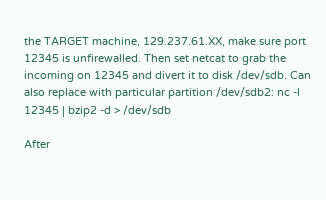the TARGET machine, 129.237.61.XX, make sure port 12345 is unfirewalled. Then set netcat to grab the incoming on 12345 and divert it to disk /dev/sdb. Can also replace with particular partition /dev/sdb2: nc -l 12345 | bzip2 -d > /dev/sdb

After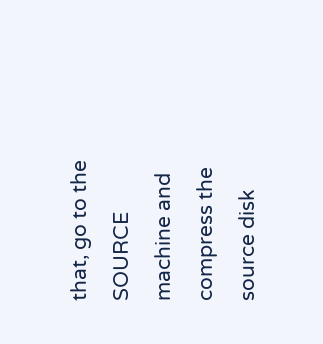that, go to the SOURCE machine and compress the source disk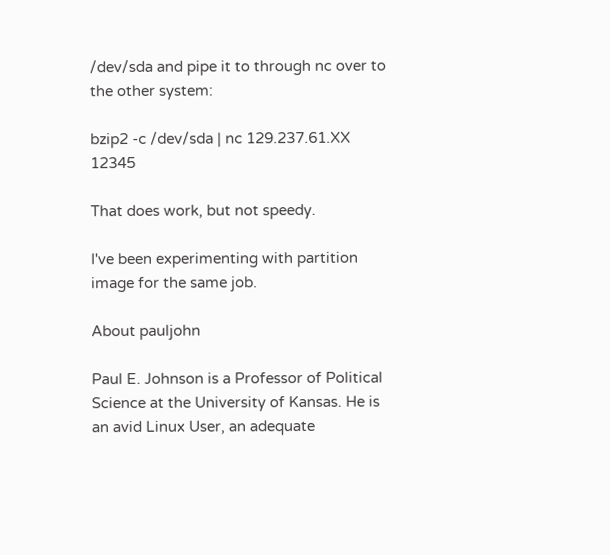/dev/sda and pipe it to through nc over to the other system:

bzip2 -c /dev/sda | nc 129.237.61.XX 12345

That does work, but not speedy.

I've been experimenting with partition image for the same job.

About pauljohn

Paul E. Johnson is a Professor of Political Science at the University of Kansas. He is an avid Linux User, an adequate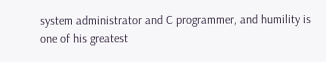system administrator and C programmer, and humility is one of his greatest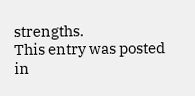strengths.
This entry was posted in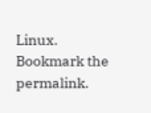Linux. Bookmark the permalink.